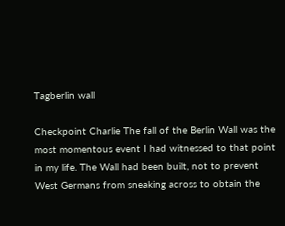Tagberlin wall

Checkpoint Charlie The fall of the Berlin Wall was the most momentous event I had witnessed to that point in my life. The Wall had been built, not to prevent West Germans from sneaking across to obtain the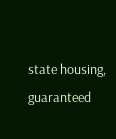state housing, guaranteed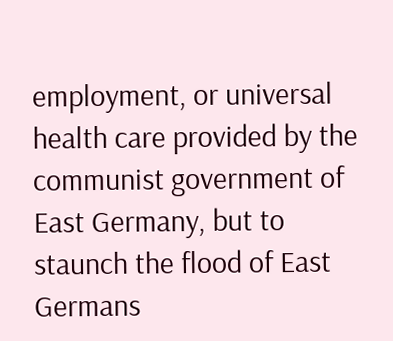employment, or universal health care provided by the communist government of East Germany, but to staunch the flood of East Germans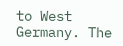to West Germany. The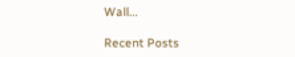Wall...

Recent Posts